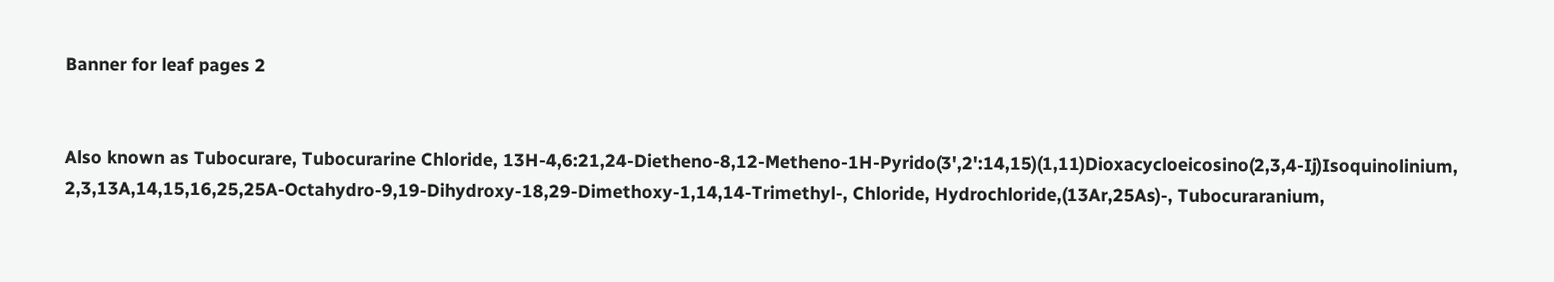Banner for leaf pages 2


Also known as Tubocurare, Tubocurarine Chloride, 13H-4,6:21,24-Dietheno-8,12-Metheno-1H-Pyrido(3',2':14,15)(1,11)Dioxacycloeicosino(2,3,4-Ij)Isoquinolinium, 2,3,13A,14,15,16,25,25A-Octahydro-9,19-Dihydroxy-18,29-Dimethoxy-1,14,14-Trimethyl-, Chloride, Hydrochloride,(13Ar,25As)-, Tubocuraranium,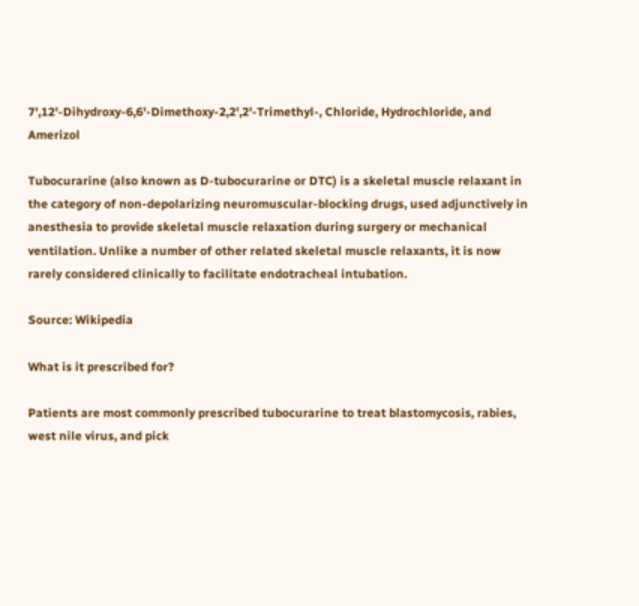7',12'-Dihydroxy-6,6'-Dimethoxy-2,2',2'-Trimethyl-, Chloride, Hydrochloride, and Amerizol

Tubocurarine (also known as D-tubocurarine or DTC) is a skeletal muscle relaxant in the category of non-depolarizing neuromuscular-blocking drugs, used adjunctively in anesthesia to provide skeletal muscle relaxation during surgery or mechanical ventilation. Unlike a number of other related skeletal muscle relaxants, it is now rarely considered clinically to facilitate endotracheal intubation.

Source: Wikipedia

What is it prescribed for?

Patients are most commonly prescribed tubocurarine to treat blastomycosis, rabies, west nile virus, and pick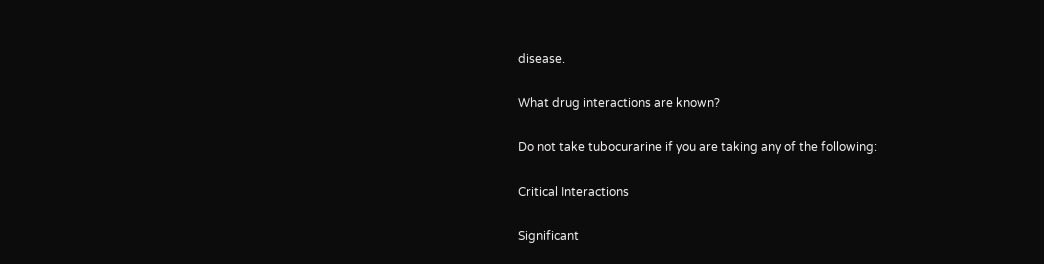disease.

What drug interactions are known?

Do not take tubocurarine if you are taking any of the following:

Critical Interactions

Significant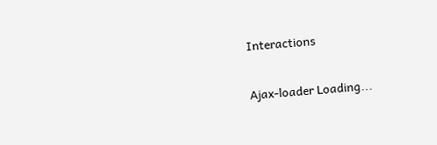Interactions

Ajax-loader Loading...